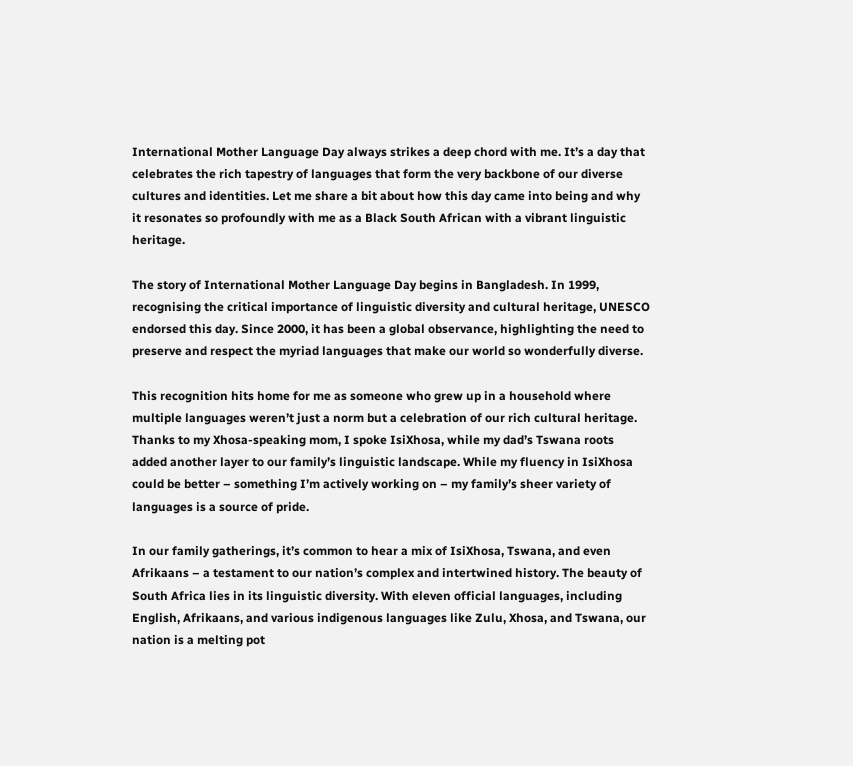International Mother Language Day always strikes a deep chord with me. It’s a day that celebrates the rich tapestry of languages that form the very backbone of our diverse cultures and identities. Let me share a bit about how this day came into being and why it resonates so profoundly with me as a Black South African with a vibrant linguistic heritage.

The story of International Mother Language Day begins in Bangladesh. In 1999, recognising the critical importance of linguistic diversity and cultural heritage, UNESCO endorsed this day. Since 2000, it has been a global observance, highlighting the need to preserve and respect the myriad languages that make our world so wonderfully diverse.

This recognition hits home for me as someone who grew up in a household where multiple languages weren’t just a norm but a celebration of our rich cultural heritage. Thanks to my Xhosa-speaking mom, I spoke IsiXhosa, while my dad’s Tswana roots added another layer to our family’s linguistic landscape. While my fluency in IsiXhosa could be better – something I’m actively working on – my family’s sheer variety of languages is a source of pride.

In our family gatherings, it’s common to hear a mix of IsiXhosa, Tswana, and even Afrikaans – a testament to our nation’s complex and intertwined history. The beauty of South Africa lies in its linguistic diversity. With eleven official languages, including English, Afrikaans, and various indigenous languages like Zulu, Xhosa, and Tswana, our nation is a melting pot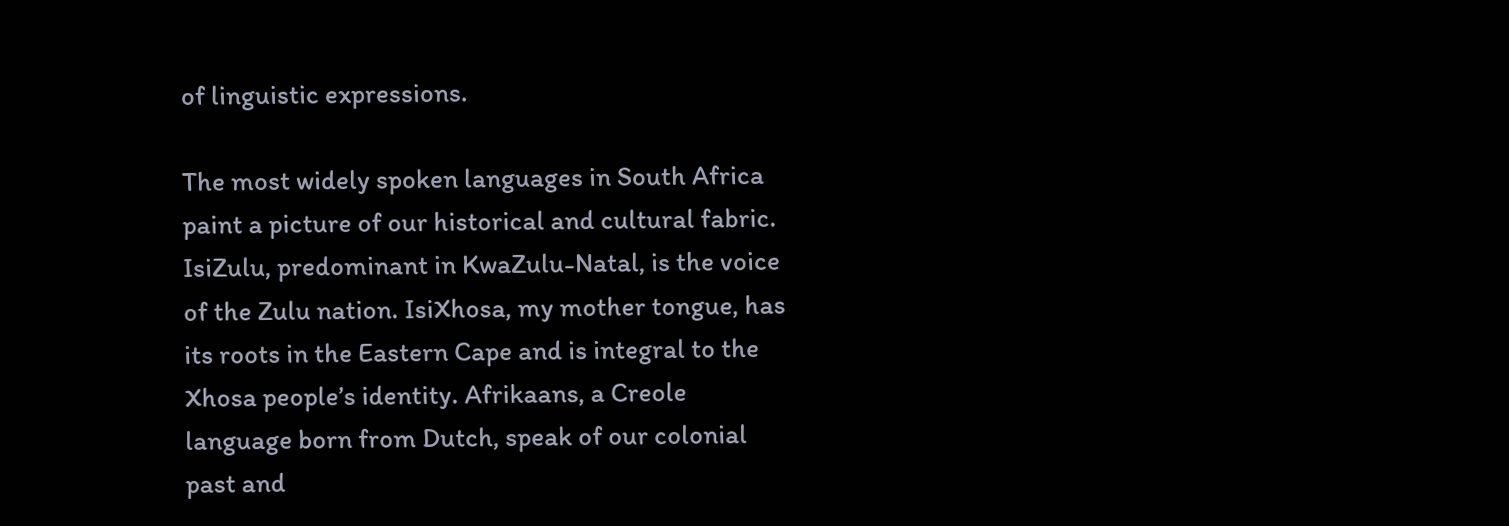of linguistic expressions.

The most widely spoken languages in South Africa paint a picture of our historical and cultural fabric. IsiZulu, predominant in KwaZulu-Natal, is the voice of the Zulu nation. IsiXhosa, my mother tongue, has its roots in the Eastern Cape and is integral to the Xhosa people’s identity. Afrikaans, a Creole language born from Dutch, speak of our colonial past and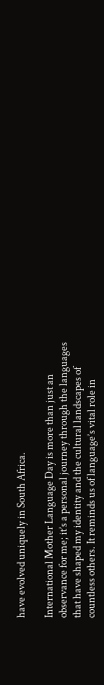have evolved uniquely in South Africa.

International Mother Language Day is more than just an observance for me; it’s a personal journey through the languages that have shaped my identity and the cultural landscapes of countless others. It reminds us of language’s vital role in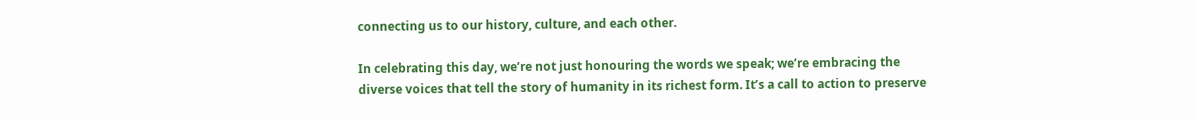connecting us to our history, culture, and each other.

In celebrating this day, we’re not just honouring the words we speak; we’re embracing the diverse voices that tell the story of humanity in its richest form. It’s a call to action to preserve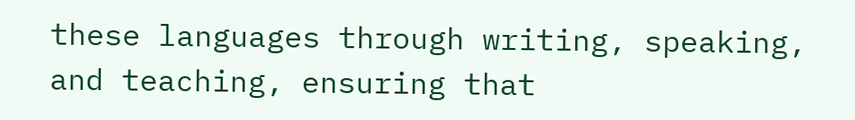these languages through writing, speaking, and teaching, ensuring that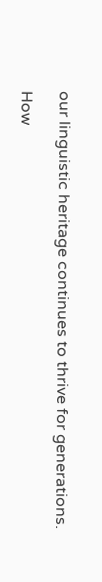our linguistic heritage continues to thrive for generations.

How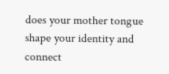does your mother tongue shape your identity and connect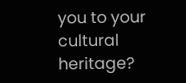you to your cultural heritage?